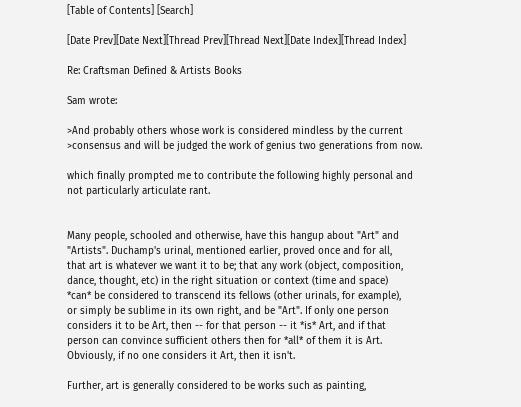[Table of Contents] [Search]

[Date Prev][Date Next][Thread Prev][Thread Next][Date Index][Thread Index]

Re: Craftsman Defined & Artists Books

Sam wrote:

>And probably others whose work is considered mindless by the current
>consensus and will be judged the work of genius two generations from now.

which finally prompted me to contribute the following highly personal and
not particularly articulate rant.


Many people, schooled and otherwise, have this hangup about "Art" and
"Artists". Duchamp's urinal, mentioned earlier, proved once and for all,
that art is whatever we want it to be; that any work (object, composition,
dance, thought, etc) in the right situation or context (time and space)
*can* be considered to transcend its fellows (other urinals, for example),
or simply be sublime in its own right, and be "Art". If only one person
considers it to be Art, then -- for that person -- it *is* Art, and if that
person can convince sufficient others then for *all* of them it is Art.
Obviously, if no one considers it Art, then it isn't.

Further, art is generally considered to be works such as painting,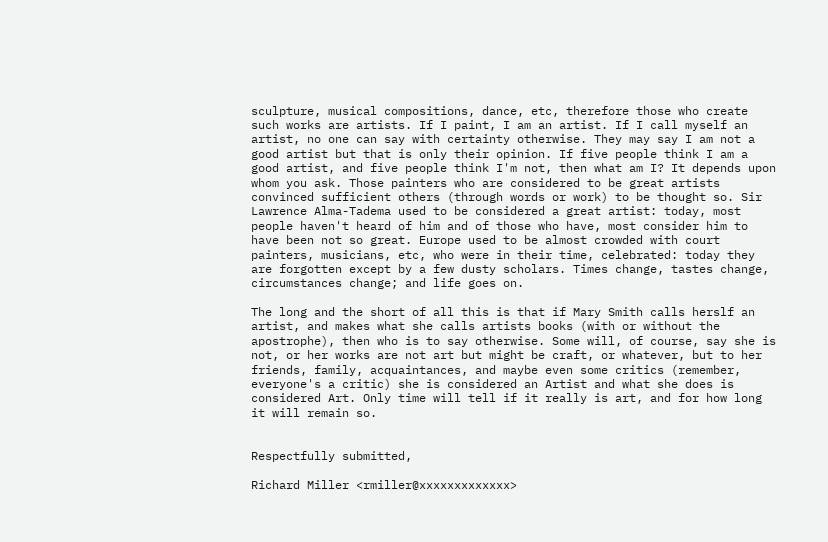sculpture, musical compositions, dance, etc, therefore those who create
such works are artists. If I paint, I am an artist. If I call myself an
artist, no one can say with certainty otherwise. They may say I am not a
good artist but that is only their opinion. If five people think I am a
good artist, and five people think I'm not, then what am I? It depends upon
whom you ask. Those painters who are considered to be great artists
convinced sufficient others (through words or work) to be thought so. Sir
Lawrence Alma-Tadema used to be considered a great artist: today, most
people haven't heard of him and of those who have, most consider him to
have been not so great. Europe used to be almost crowded with court
painters, musicians, etc, who were in their time, celebrated: today they
are forgotten except by a few dusty scholars. Times change, tastes change,
circumstances change; and life goes on.

The long and the short of all this is that if Mary Smith calls herslf an
artist, and makes what she calls artists books (with or without the
apostrophe), then who is to say otherwise. Some will, of course, say she is
not, or her works are not art but might be craft, or whatever, but to her
friends, family, acquaintances, and maybe even some critics (remember,
everyone's a critic) she is considered an Artist and what she does is
considered Art. Only time will tell if it really is art, and for how long
it will remain so.


Respectfully submitted,

Richard Miller <rmiller@xxxxxxxxxxxxx>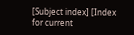[Subject index] [Index for current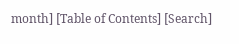month] [Table of Contents] [Search]